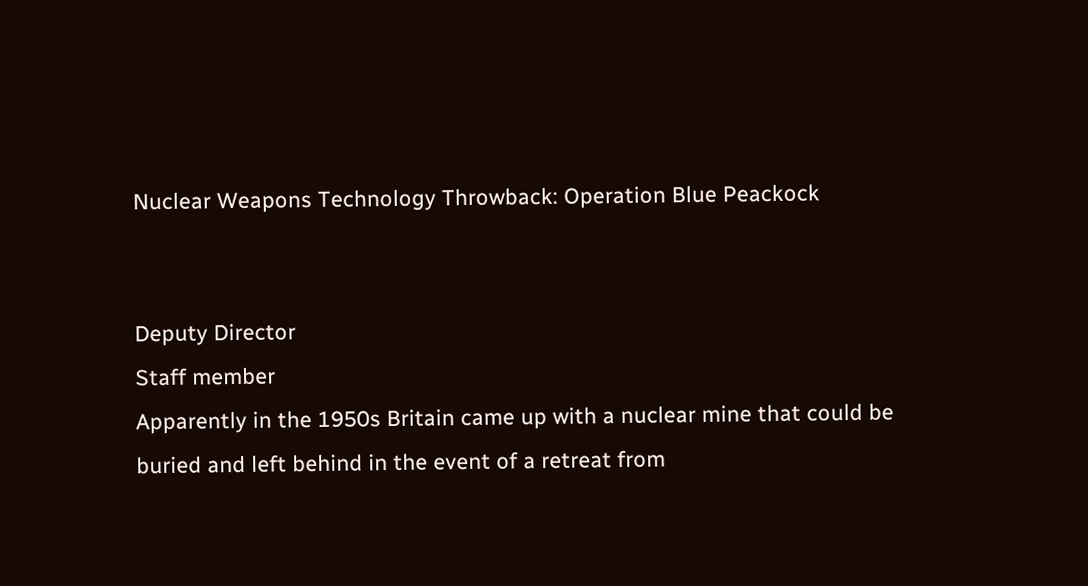Nuclear Weapons Technology Throwback: Operation Blue Peackock


Deputy Director
Staff member
Apparently in the 1950s Britain came up with a nuclear mine that could be buried and left behind in the event of a retreat from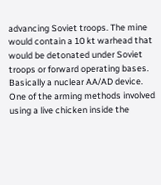advancing Soviet troops. The mine would contain a 10 kt warhead that would be detonated under Soviet troops or forward operating bases. Basically a nuclear AA/AD device. One of the arming methods involved using a live chicken inside the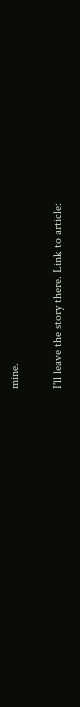mine.

I'll leave the story there. Link to article: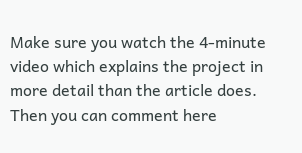Make sure you watch the 4-minute video which explains the project in more detail than the article does. Then you can comment here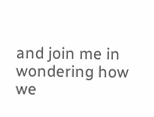and join me in wondering how we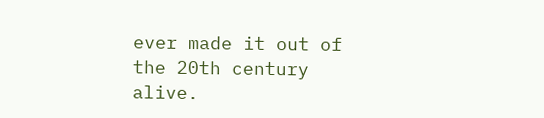ever made it out of the 20th century alive.